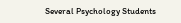Several Psychology Students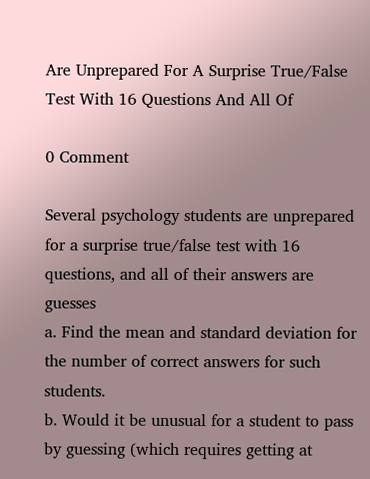Are Unprepared For A Surprise True/False Test With 16 Questions And All Of

0 Comment

Several psychology students are unprepared for a surprise true/false test with 16 questions, and all of their answers are guesses
a. Find the mean and standard deviation for the number of correct answers for such students.
b. Would it be unusual for a student to pass by guessing (which requires getting at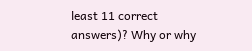least 11 correct answers)? Why or why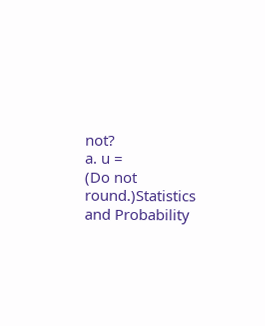not?
a. u =
(Do not round.)Statistics and Probability